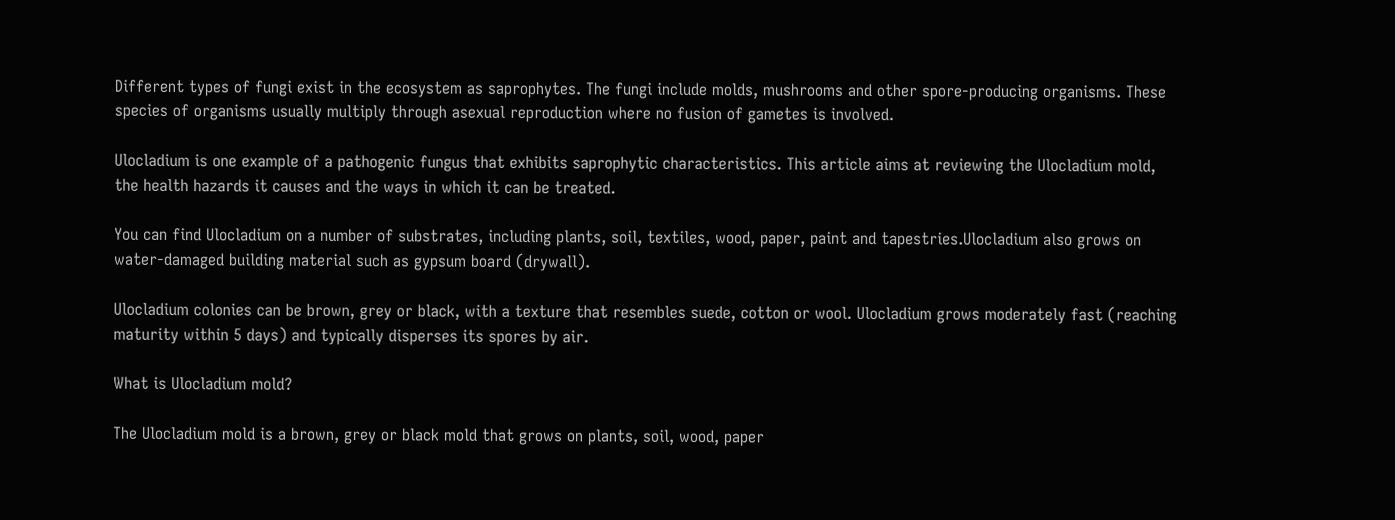Different types of fungi exist in the ecosystem as saprophytes. The fungi include molds, mushrooms and other spore-producing organisms. These species of organisms usually multiply through asexual reproduction where no fusion of gametes is involved.

Ulocladium is one example of a pathogenic fungus that exhibits saprophytic characteristics. This article aims at reviewing the Ulocladium mold, the health hazards it causes and the ways in which it can be treated.

You can find Ulocladium on a number of substrates, including plants, soil, textiles, wood, paper, paint and tapestries.Ulocladium also grows on water-damaged building material such as gypsum board (drywall).

Ulocladium colonies can be brown, grey or black, with a texture that resembles suede, cotton or wool. Ulocladium grows moderately fast (reaching maturity within 5 days) and typically disperses its spores by air.

What is Ulocladium mold?

The Ulocladium mold is a brown, grey or black mold that grows on plants, soil, wood, paper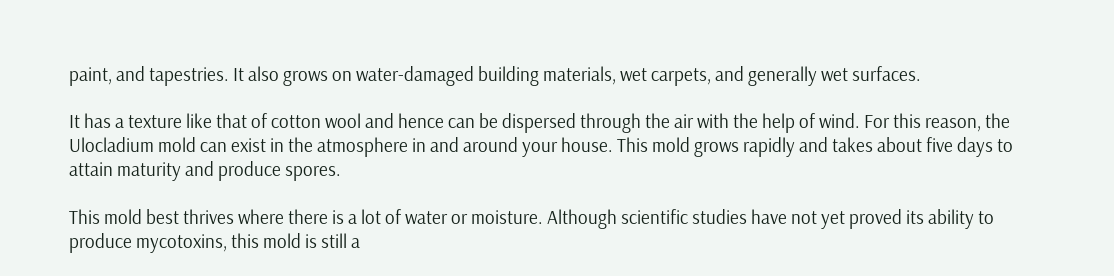paint, and tapestries. It also grows on water-damaged building materials, wet carpets, and generally wet surfaces.

It has a texture like that of cotton wool and hence can be dispersed through the air with the help of wind. For this reason, the Ulocladium mold can exist in the atmosphere in and around your house. This mold grows rapidly and takes about five days to attain maturity and produce spores.

This mold best thrives where there is a lot of water or moisture. Although scientific studies have not yet proved its ability to produce mycotoxins, this mold is still a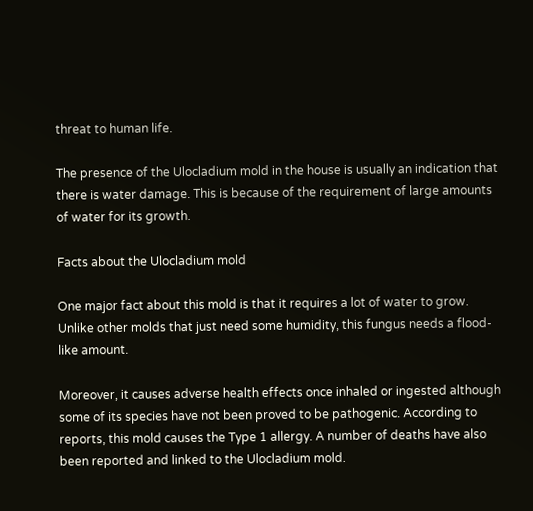threat to human life.

The presence of the Ulocladium mold in the house is usually an indication that there is water damage. This is because of the requirement of large amounts of water for its growth.

Facts about the Ulocladium mold

One major fact about this mold is that it requires a lot of water to grow. Unlike other molds that just need some humidity, this fungus needs a flood-like amount.

Moreover, it causes adverse health effects once inhaled or ingested although some of its species have not been proved to be pathogenic. According to reports, this mold causes the Type 1 allergy. A number of deaths have also been reported and linked to the Ulocladium mold.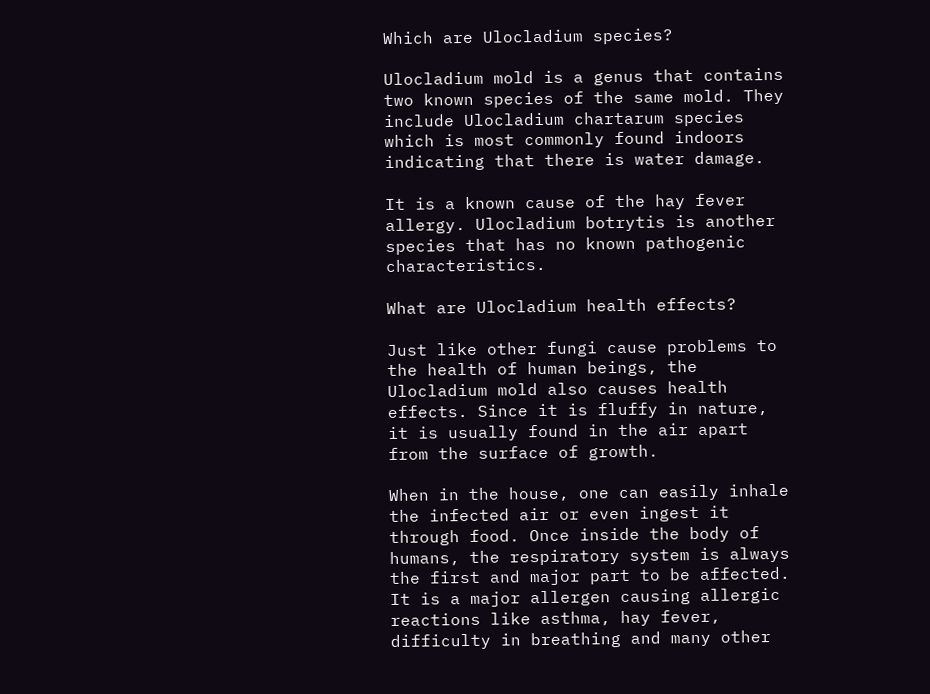Which are Ulocladium species?

Ulocladium mold is a genus that contains two known species of the same mold. They include Ulocladium chartarum species which is most commonly found indoors indicating that there is water damage.

It is a known cause of the hay fever allergy. Ulocladium botrytis is another species that has no known pathogenic characteristics.

What are Ulocladium health effects?

Just like other fungi cause problems to the health of human beings, the Ulocladium mold also causes health effects. Since it is fluffy in nature, it is usually found in the air apart from the surface of growth.

When in the house, one can easily inhale the infected air or even ingest it through food. Once inside the body of humans, the respiratory system is always the first and major part to be affected. It is a major allergen causing allergic reactions like asthma, hay fever, difficulty in breathing and many other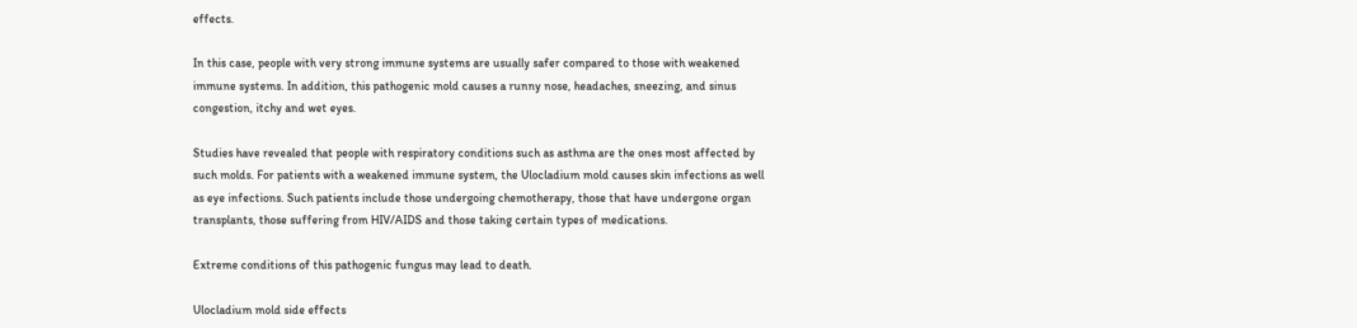effects.

In this case, people with very strong immune systems are usually safer compared to those with weakened immune systems. In addition, this pathogenic mold causes a runny nose, headaches, sneezing, and sinus congestion, itchy and wet eyes.

Studies have revealed that people with respiratory conditions such as asthma are the ones most affected by such molds. For patients with a weakened immune system, the Ulocladium mold causes skin infections as well as eye infections. Such patients include those undergoing chemotherapy, those that have undergone organ transplants, those suffering from HIV/AIDS and those taking certain types of medications.

Extreme conditions of this pathogenic fungus may lead to death.

Ulocladium mold side effects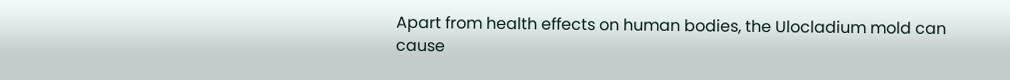Apart from health effects on human bodies, the Ulocladium mold can cause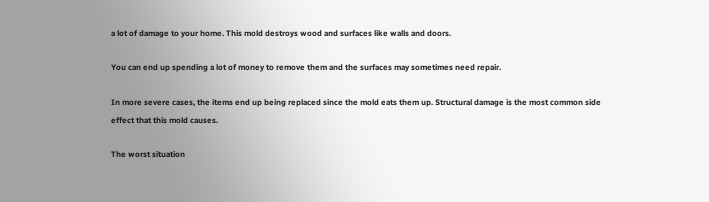a lot of damage to your home. This mold destroys wood and surfaces like walls and doors.

You can end up spending a lot of money to remove them and the surfaces may sometimes need repair.

In more severe cases, the items end up being replaced since the mold eats them up. Structural damage is the most common side effect that this mold causes.

The worst situation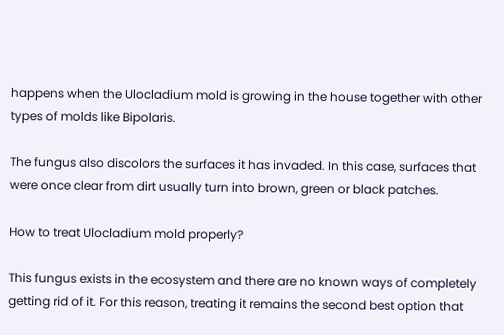happens when the Ulocladium mold is growing in the house together with other types of molds like Bipolaris.

The fungus also discolors the surfaces it has invaded. In this case, surfaces that were once clear from dirt usually turn into brown, green or black patches.

How to treat Ulocladium mold properly?

This fungus exists in the ecosystem and there are no known ways of completely getting rid of it. For this reason, treating it remains the second best option that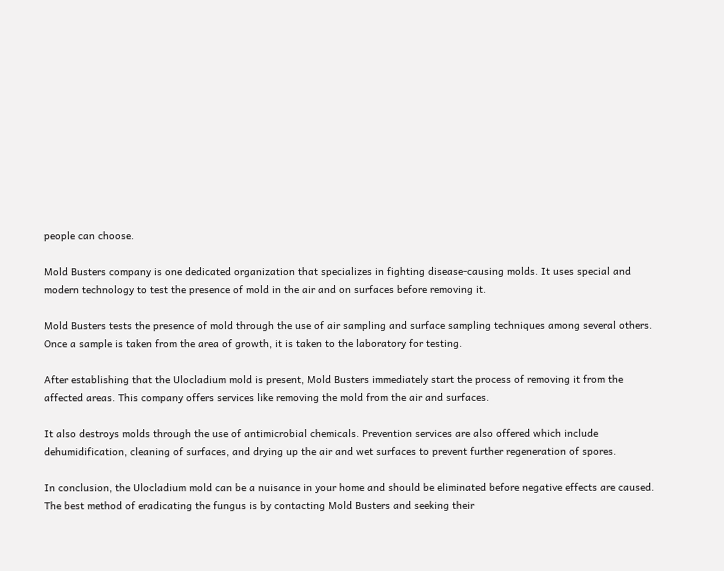people can choose.

Mold Busters company is one dedicated organization that specializes in fighting disease-causing molds. It uses special and modern technology to test the presence of mold in the air and on surfaces before removing it.

Mold Busters tests the presence of mold through the use of air sampling and surface sampling techniques among several others. Once a sample is taken from the area of growth, it is taken to the laboratory for testing.

After establishing that the Ulocladium mold is present, Mold Busters immediately start the process of removing it from the affected areas. This company offers services like removing the mold from the air and surfaces.

It also destroys molds through the use of antimicrobial chemicals. Prevention services are also offered which include dehumidification, cleaning of surfaces, and drying up the air and wet surfaces to prevent further regeneration of spores.

In conclusion, the Ulocladium mold can be a nuisance in your home and should be eliminated before negative effects are caused. The best method of eradicating the fungus is by contacting Mold Busters and seeking their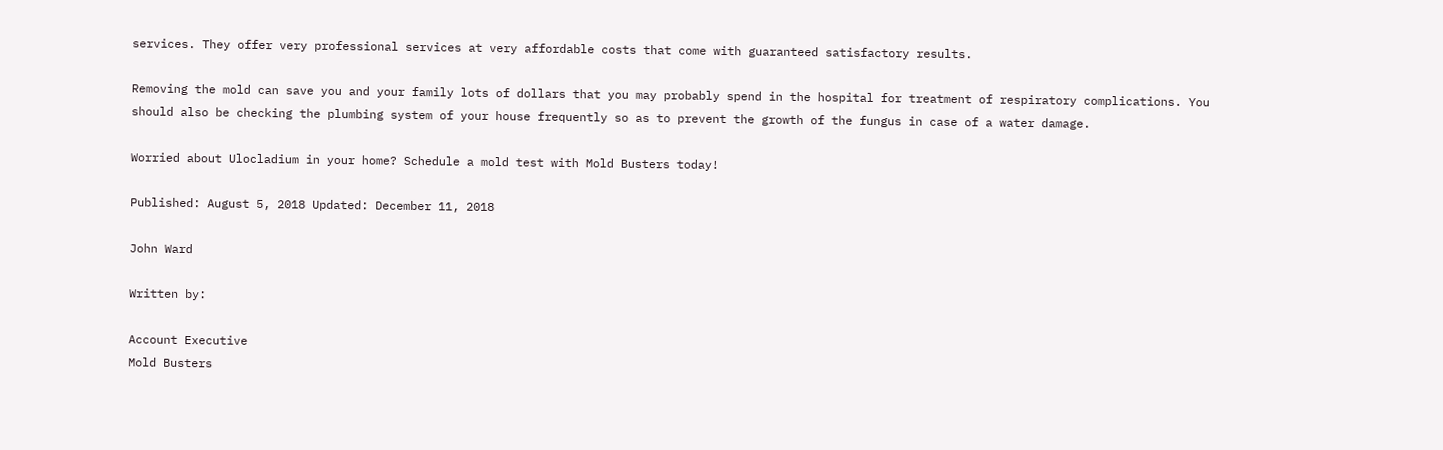services. They offer very professional services at very affordable costs that come with guaranteed satisfactory results.

Removing the mold can save you and your family lots of dollars that you may probably spend in the hospital for treatment of respiratory complications. You should also be checking the plumbing system of your house frequently so as to prevent the growth of the fungus in case of a water damage.

Worried about Ulocladium in your home? Schedule a mold test with Mold Busters today!

Published: August 5, 2018 Updated: December 11, 2018

John Ward

Written by:

Account Executive
Mold Busters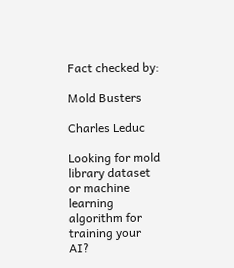Fact checked by:

Mold Busters

Charles Leduc

Looking for mold library dataset or machine learning algorithm for training your AI?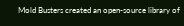Mold Busters created an open-source library of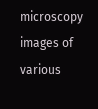microscopy images of various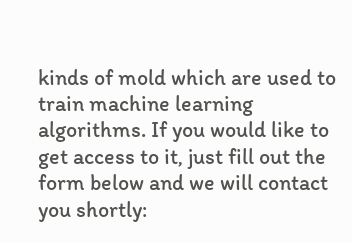kinds of mold which are used to train machine learning algorithms. If you would like to get access to it, just fill out the form below and we will contact you shortly: